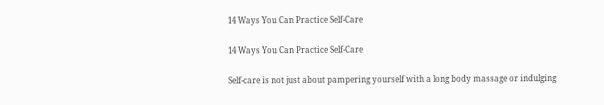14 Ways You Can Practice Self-Care

14 Ways You Can Practice Self-Care

Self-care is not just about pampering yourself with a long body massage or indulging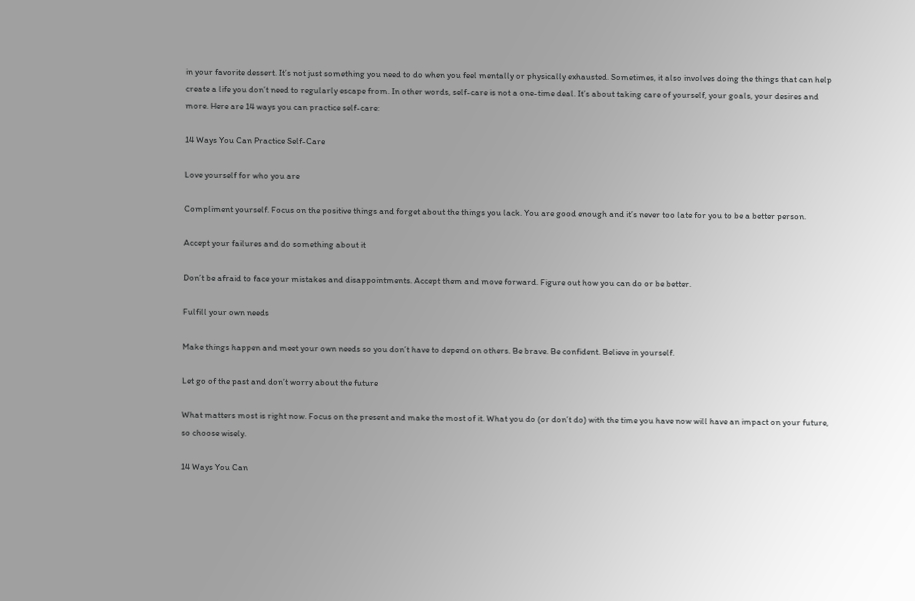in your favorite dessert. It’s not just something you need to do when you feel mentally or physically exhausted. Sometimes, it also involves doing the things that can help create a life you don’t need to regularly escape from. In other words, self-care is not a one-time deal. It’s about taking care of yourself, your goals, your desires and more. Here are 14 ways you can practice self-care:

14 Ways You Can Practice Self-Care

Love yourself for who you are

Compliment yourself. Focus on the positive things and forget about the things you lack. You are good enough and it’s never too late for you to be a better person.

Accept your failures and do something about it

Don’t be afraid to face your mistakes and disappointments. Accept them and move forward. Figure out how you can do or be better.

Fulfill your own needs

Make things happen and meet your own needs so you don’t have to depend on others. Be brave. Be confident. Believe in yourself.

Let go of the past and don’t worry about the future

What matters most is right now. Focus on the present and make the most of it. What you do (or don’t do) with the time you have now will have an impact on your future, so choose wisely.

14 Ways You Can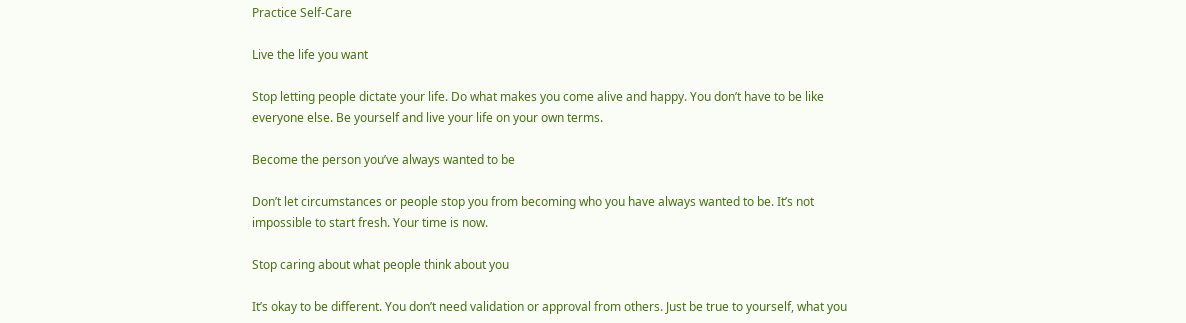Practice Self-Care

Live the life you want

Stop letting people dictate your life. Do what makes you come alive and happy. You don’t have to be like everyone else. Be yourself and live your life on your own terms.

Become the person you’ve always wanted to be

Don’t let circumstances or people stop you from becoming who you have always wanted to be. It’s not impossible to start fresh. Your time is now.

Stop caring about what people think about you

It’s okay to be different. You don’t need validation or approval from others. Just be true to yourself, what you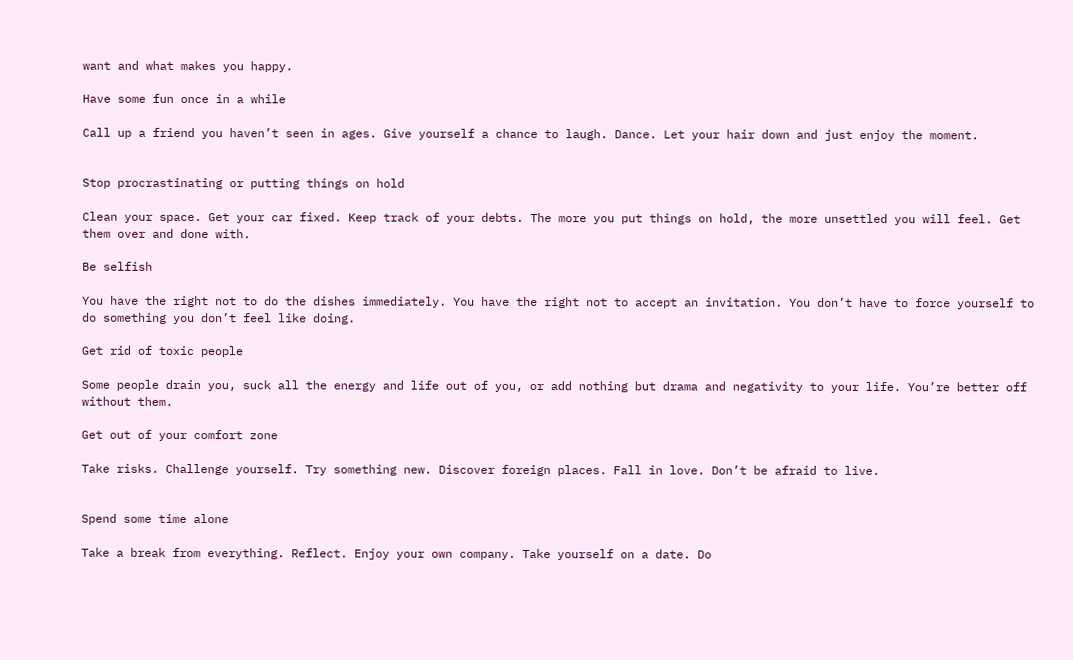want and what makes you happy.

Have some fun once in a while

Call up a friend you haven’t seen in ages. Give yourself a chance to laugh. Dance. Let your hair down and just enjoy the moment.


Stop procrastinating or putting things on hold

Clean your space. Get your car fixed. Keep track of your debts. The more you put things on hold, the more unsettled you will feel. Get them over and done with.

Be selfish

You have the right not to do the dishes immediately. You have the right not to accept an invitation. You don’t have to force yourself to do something you don’t feel like doing.

Get rid of toxic people

Some people drain you, suck all the energy and life out of you, or add nothing but drama and negativity to your life. You’re better off without them.

Get out of your comfort zone

Take risks. Challenge yourself. Try something new. Discover foreign places. Fall in love. Don’t be afraid to live.


Spend some time alone

Take a break from everything. Reflect. Enjoy your own company. Take yourself on a date. Do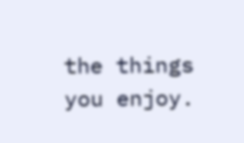the things you enjoy.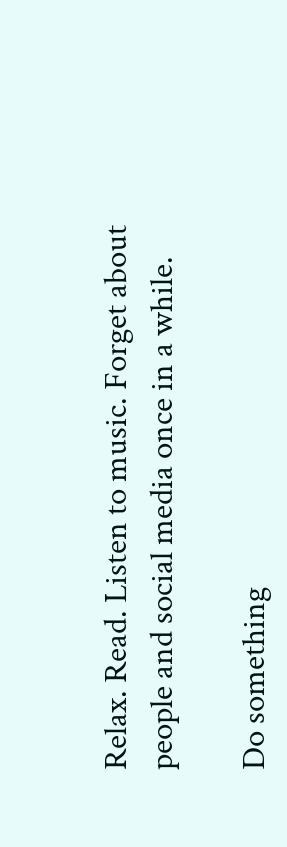Relax. Read. Listen to music. Forget about people and social media once in a while.

Do something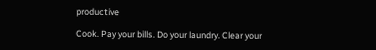productive

Cook. Pay your bills. Do your laundry. Clear your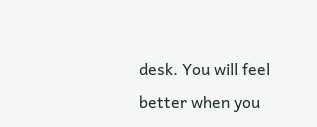desk. You will feel better when you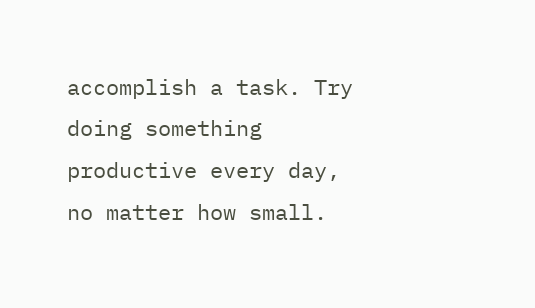accomplish a task. Try doing something productive every day, no matter how small.